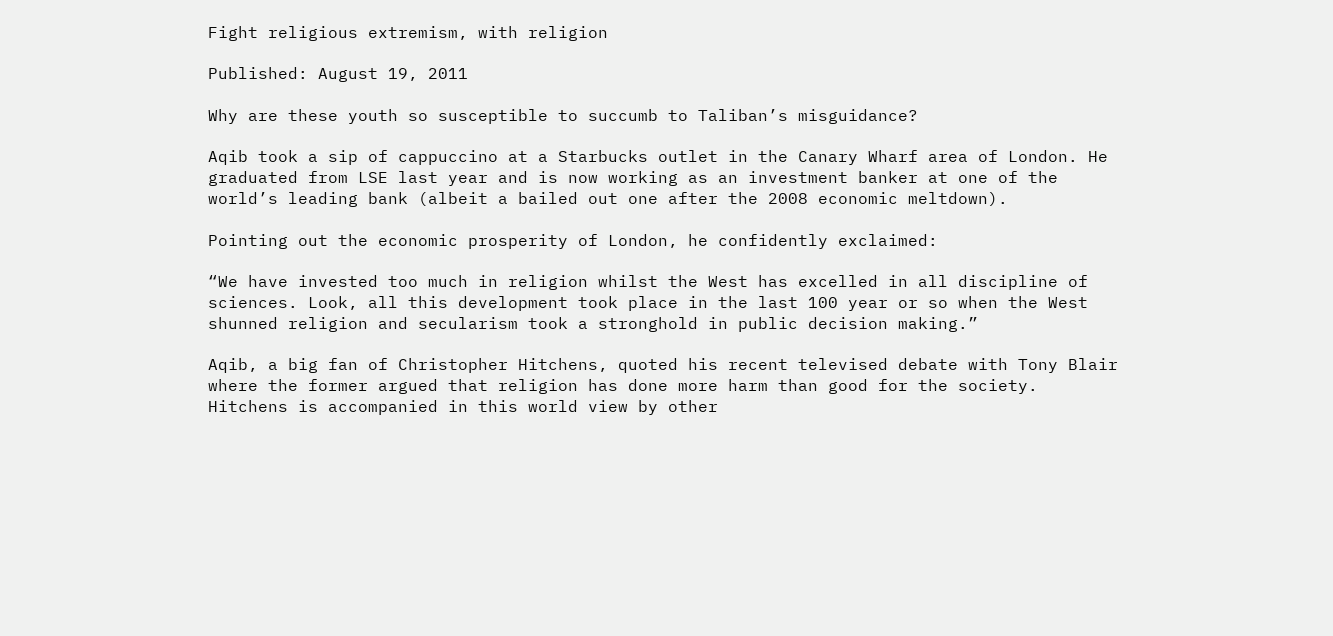Fight religious extremism, with religion

Published: August 19, 2011

Why are these youth so susceptible to succumb to Taliban’s misguidance?

Aqib took a sip of cappuccino at a Starbucks outlet in the Canary Wharf area of London. He graduated from LSE last year and is now working as an investment banker at one of the world’s leading bank (albeit a bailed out one after the 2008 economic meltdown).

Pointing out the economic prosperity of London, he confidently exclaimed:

“We have invested too much in religion whilst the West has excelled in all discipline of sciences. Look, all this development took place in the last 100 year or so when the West shunned religion and secularism took a stronghold in public decision making.”

Aqib, a big fan of Christopher Hitchens, quoted his recent televised debate with Tony Blair where the former argued that religion has done more harm than good for the society. Hitchens is accompanied in this world view by other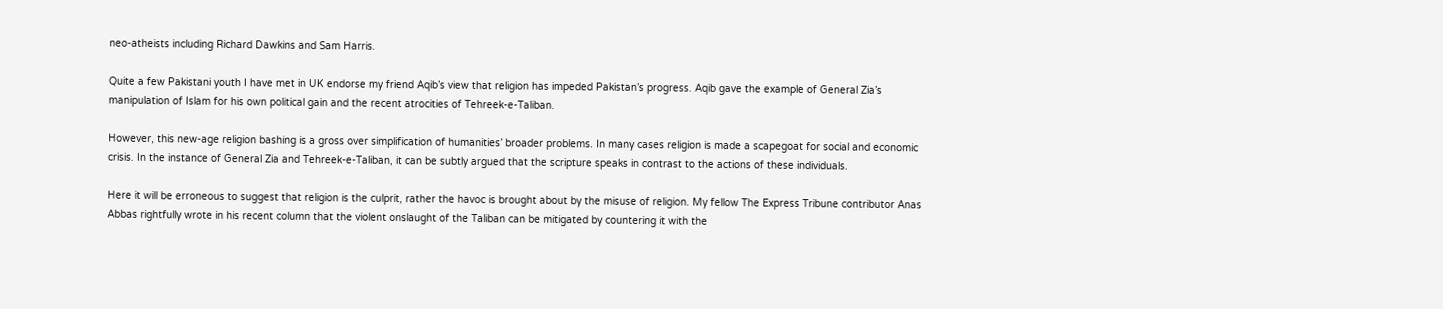neo-atheists including Richard Dawkins and Sam Harris.

Quite a few Pakistani youth I have met in UK endorse my friend Aqib’s view that religion has impeded Pakistan’s progress. Aqib gave the example of General Zia’s manipulation of Islam for his own political gain and the recent atrocities of Tehreek-e-Taliban.

However, this new-age religion bashing is a gross over simplification of humanities’ broader problems. In many cases religion is made a scapegoat for social and economic crisis. In the instance of General Zia and Tehreek-e-Taliban, it can be subtly argued that the scripture speaks in contrast to the actions of these individuals.

Here it will be erroneous to suggest that religion is the culprit, rather the havoc is brought about by the misuse of religion. My fellow The Express Tribune contributor Anas Abbas rightfully wrote in his recent column that the violent onslaught of the Taliban can be mitigated by countering it with the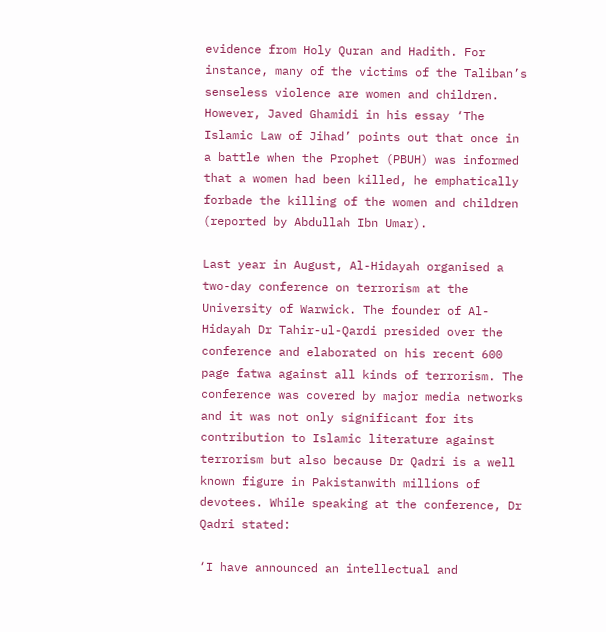evidence from Holy Quran and Hadith. For instance, many of the victims of the Taliban’s senseless violence are women and children. However, Javed Ghamidi in his essay ‘The Islamic Law of Jihad’ points out that once in a battle when the Prophet (PBUH) was informed that a women had been killed, he emphatically forbade the killing of the women and children (reported by Abdullah Ibn Umar).

Last year in August, Al-Hidayah organised a two-day conference on terrorism at the University of Warwick. The founder of Al-Hidayah Dr Tahir-ul-Qardi presided over the conference and elaborated on his recent 600 page fatwa against all kinds of terrorism. The conference was covered by major media networks and it was not only significant for its contribution to Islamic literature against terrorism but also because Dr Qadri is a well known figure in Pakistanwith millions of devotees. While speaking at the conference, Dr Qadri stated:

‘I have announced an intellectual and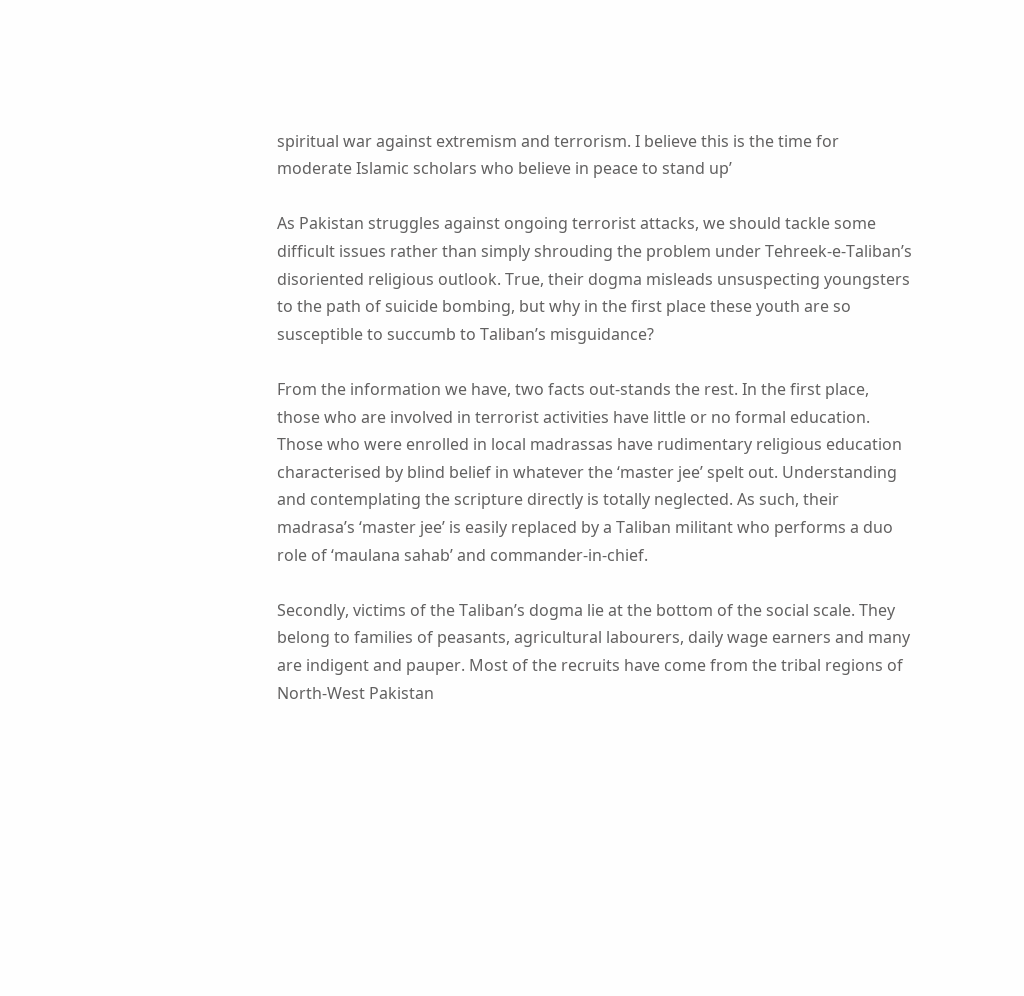spiritual war against extremism and terrorism. I believe this is the time for moderate Islamic scholars who believe in peace to stand up’

As Pakistan struggles against ongoing terrorist attacks, we should tackle some difficult issues rather than simply shrouding the problem under Tehreek-e-Taliban’s disoriented religious outlook. True, their dogma misleads unsuspecting youngsters to the path of suicide bombing, but why in the first place these youth are so susceptible to succumb to Taliban’s misguidance?

From the information we have, two facts out-stands the rest. In the first place, those who are involved in terrorist activities have little or no formal education. Those who were enrolled in local madrassas have rudimentary religious education characterised by blind belief in whatever the ‘master jee’ spelt out. Understanding and contemplating the scripture directly is totally neglected. As such, their madrasa’s ‘master jee’ is easily replaced by a Taliban militant who performs a duo role of ‘maulana sahab’ and commander-in-chief.

Secondly, victims of the Taliban’s dogma lie at the bottom of the social scale. They belong to families of peasants, agricultural labourers, daily wage earners and many are indigent and pauper. Most of the recruits have come from the tribal regions of North-West Pakistan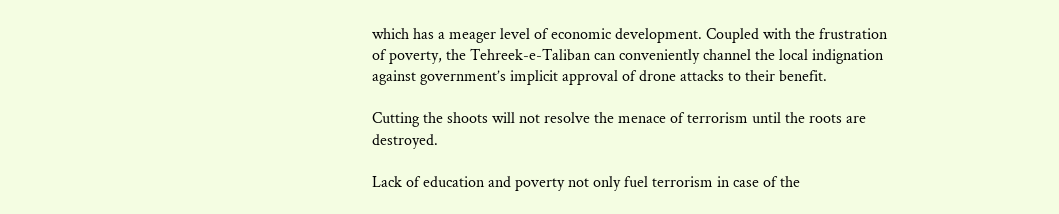which has a meager level of economic development. Coupled with the frustration of poverty, the Tehreek-e-Taliban can conveniently channel the local indignation against government’s implicit approval of drone attacks to their benefit.

Cutting the shoots will not resolve the menace of terrorism until the roots are destroyed.

Lack of education and poverty not only fuel terrorism in case of the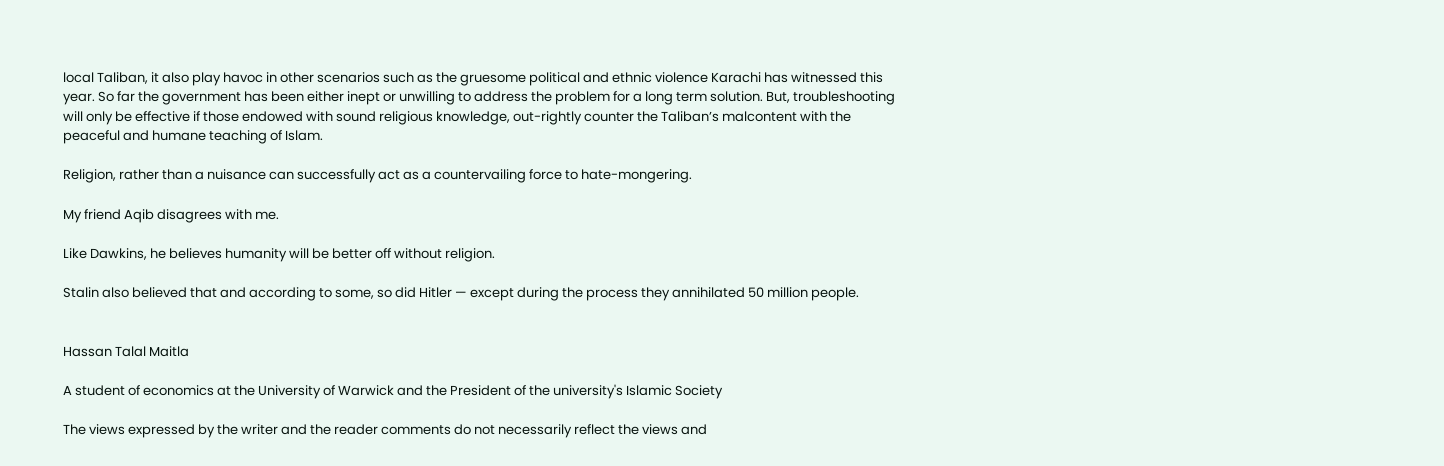local Taliban, it also play havoc in other scenarios such as the gruesome political and ethnic violence Karachi has witnessed this year. So far the government has been either inept or unwilling to address the problem for a long term solution. But, troubleshooting will only be effective if those endowed with sound religious knowledge, out-rightly counter the Taliban’s malcontent with the peaceful and humane teaching of Islam.

Religion, rather than a nuisance can successfully act as a countervailing force to hate-mongering.

My friend Aqib disagrees with me.

Like Dawkins, he believes humanity will be better off without religion.

Stalin also believed that and according to some, so did Hitler — except during the process they annihilated 50 million people.


Hassan Talal Maitla

A student of economics at the University of Warwick and the President of the university's Islamic Society

The views expressed by the writer and the reader comments do not necessarily reflect the views and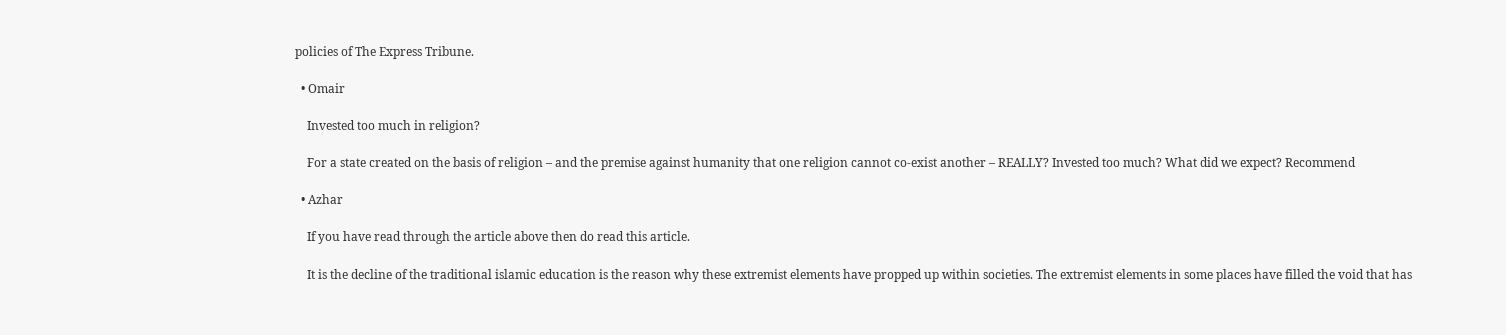policies of The Express Tribune.

  • Omair

    Invested too much in religion?

    For a state created on the basis of religion – and the premise against humanity that one religion cannot co-exist another – REALLY? Invested too much? What did we expect? Recommend

  • Azhar

    If you have read through the article above then do read this article.

    It is the decline of the traditional islamic education is the reason why these extremist elements have propped up within societies. The extremist elements in some places have filled the void that has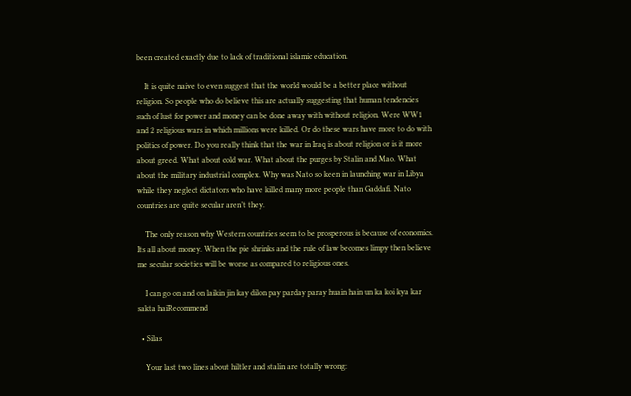been created exactly due to lack of traditional islamic education.

    It is quite naive to even suggest that the world would be a better place without religion. So people who do believe this are actually suggesting that human tendencies such of lust for power and money can be done away with without religion. Were WW1 and 2 religious wars in which millions were killed. Or do these wars have more to do with politics of power. Do you really think that the war in Iraq is about religion or is it more about greed. What about cold war. What about the purges by Stalin and Mao. What about the military industrial complex. Why was Nato so keen in launching war in Libya while they neglect dictators who have killed many more people than Gaddafi. Nato countries are quite secular aren’t they.

    The only reason why Western countries seem to be prosperous is because of economics. Its all about money. When the pie shrinks and the rule of law becomes limpy then believe me secular societies will be worse as compared to religious ones.

    I can go on and on laikin jin kay dilon pay parday paray huain hain un ka koi kya kar sakta haiRecommend

  • Silas

    Your last two lines about hiltler and stalin are totally wrong: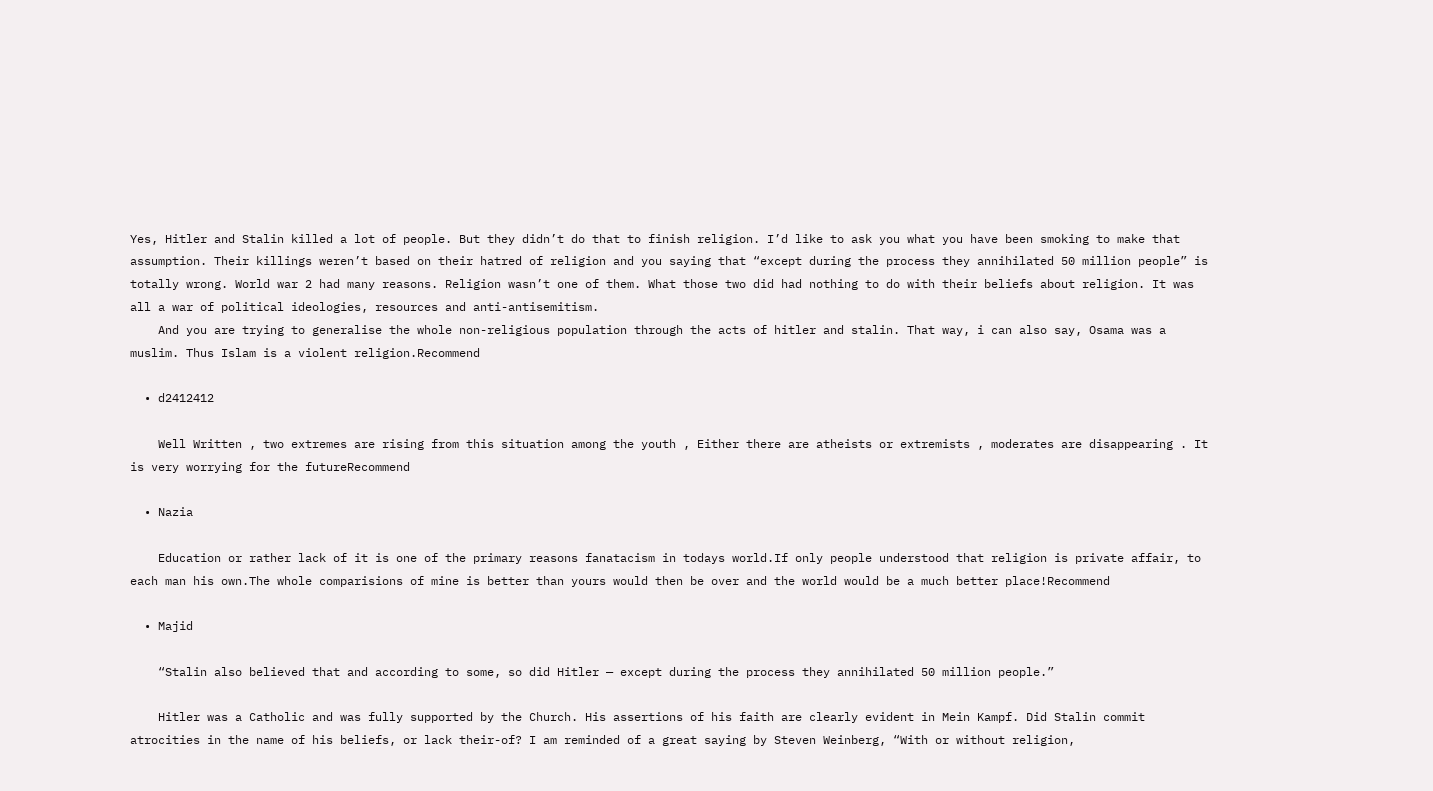Yes, Hitler and Stalin killed a lot of people. But they didn’t do that to finish religion. I’d like to ask you what you have been smoking to make that assumption. Their killings weren’t based on their hatred of religion and you saying that “except during the process they annihilated 50 million people” is totally wrong. World war 2 had many reasons. Religion wasn’t one of them. What those two did had nothing to do with their beliefs about religion. It was all a war of political ideologies, resources and anti-antisemitism.
    And you are trying to generalise the whole non-religious population through the acts of hitler and stalin. That way, i can also say, Osama was a muslim. Thus Islam is a violent religion.Recommend

  • d2412412

    Well Written , two extremes are rising from this situation among the youth , Either there are atheists or extremists , moderates are disappearing . It is very worrying for the futureRecommend

  • Nazia

    Education or rather lack of it is one of the primary reasons fanatacism in todays world.If only people understood that religion is private affair, to each man his own.The whole comparisions of mine is better than yours would then be over and the world would be a much better place!Recommend

  • Majid

    “Stalin also believed that and according to some, so did Hitler — except during the process they annihilated 50 million people.”

    Hitler was a Catholic and was fully supported by the Church. His assertions of his faith are clearly evident in Mein Kampf. Did Stalin commit atrocities in the name of his beliefs, or lack their-of? I am reminded of a great saying by Steven Weinberg, “With or without religion,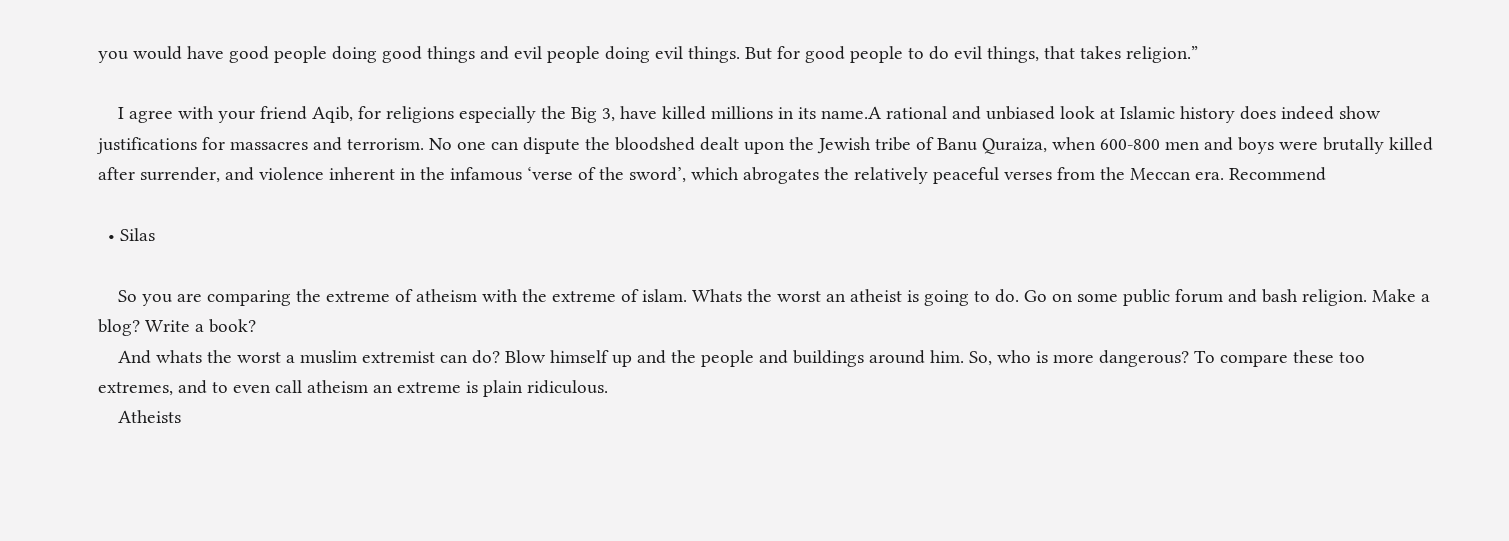you would have good people doing good things and evil people doing evil things. But for good people to do evil things, that takes religion.”

    I agree with your friend Aqib, for religions especially the Big 3, have killed millions in its name.A rational and unbiased look at Islamic history does indeed show justifications for massacres and terrorism. No one can dispute the bloodshed dealt upon the Jewish tribe of Banu Quraiza, when 600-800 men and boys were brutally killed after surrender, and violence inherent in the infamous ‘verse of the sword’, which abrogates the relatively peaceful verses from the Meccan era. Recommend

  • Silas

    So you are comparing the extreme of atheism with the extreme of islam. Whats the worst an atheist is going to do. Go on some public forum and bash religion. Make a blog? Write a book?
    And whats the worst a muslim extremist can do? Blow himself up and the people and buildings around him. So, who is more dangerous? To compare these too extremes, and to even call atheism an extreme is plain ridiculous.
    Atheists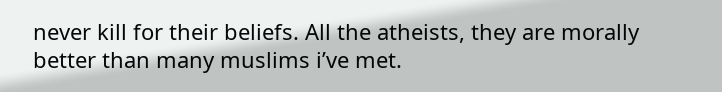never kill for their beliefs. All the atheists, they are morally better than many muslims i’ve met.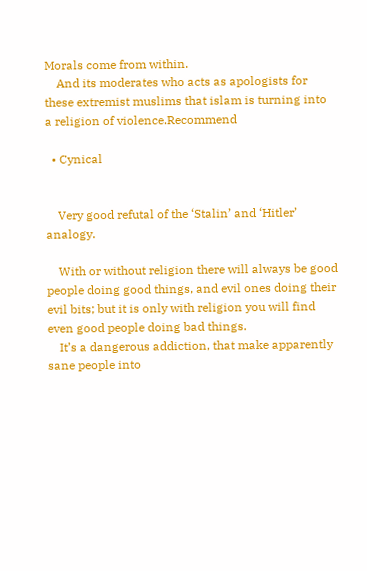Morals come from within.
    And its moderates who acts as apologists for these extremist muslims that islam is turning into a religion of violence.Recommend

  • Cynical


    Very good refutal of the ‘Stalin’ and ‘Hitler’ analogy.

    With or without religion there will always be good people doing good things, and evil ones doing their evil bits; but it is only with religion you will find even good people doing bad things.
    It’s a dangerous addiction, that make apparently sane people into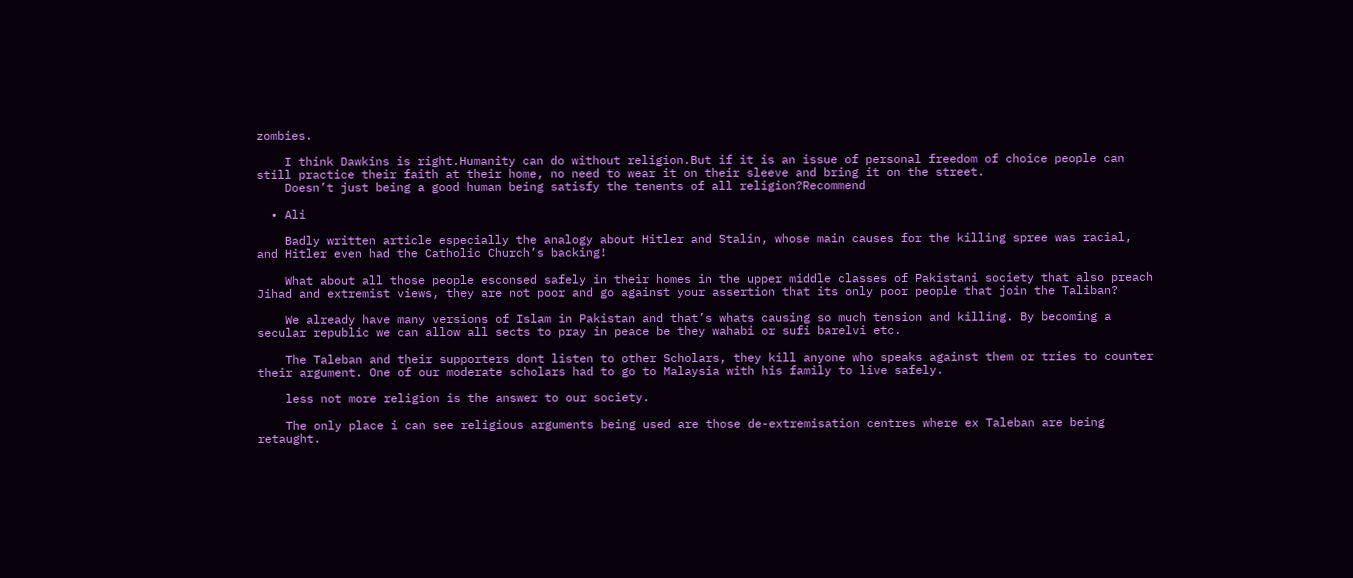zombies.

    I think Dawkins is right.Humanity can do without religion.But if it is an issue of personal freedom of choice people can still practice their faith at their home, no need to wear it on their sleeve and bring it on the street.
    Doesn’t just being a good human being satisfy the tenents of all religion?Recommend

  • Ali

    Badly written article especially the analogy about Hitler and Stalin, whose main causes for the killing spree was racial, and Hitler even had the Catholic Church’s backing!

    What about all those people esconsed safely in their homes in the upper middle classes of Pakistani society that also preach Jihad and extremist views, they are not poor and go against your assertion that its only poor people that join the Taliban?

    We already have many versions of Islam in Pakistan and that’s whats causing so much tension and killing. By becoming a secular republic we can allow all sects to pray in peace be they wahabi or sufi barelvi etc.

    The Taleban and their supporters dont listen to other Scholars, they kill anyone who speaks against them or tries to counter their argument. One of our moderate scholars had to go to Malaysia with his family to live safely.

    less not more religion is the answer to our society.

    The only place i can see religious arguments being used are those de-extremisation centres where ex Taleban are being retaught.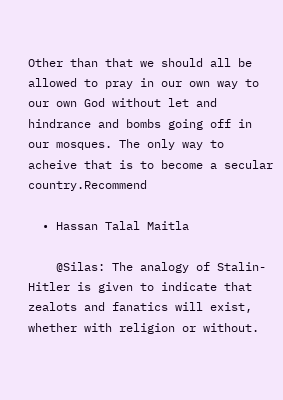Other than that we should all be allowed to pray in our own way to our own God without let and hindrance and bombs going off in our mosques. The only way to acheive that is to become a secular country.Recommend

  • Hassan Talal Maitla

    @Silas: The analogy of Stalin-Hitler is given to indicate that zealots and fanatics will exist, whether with religion or without.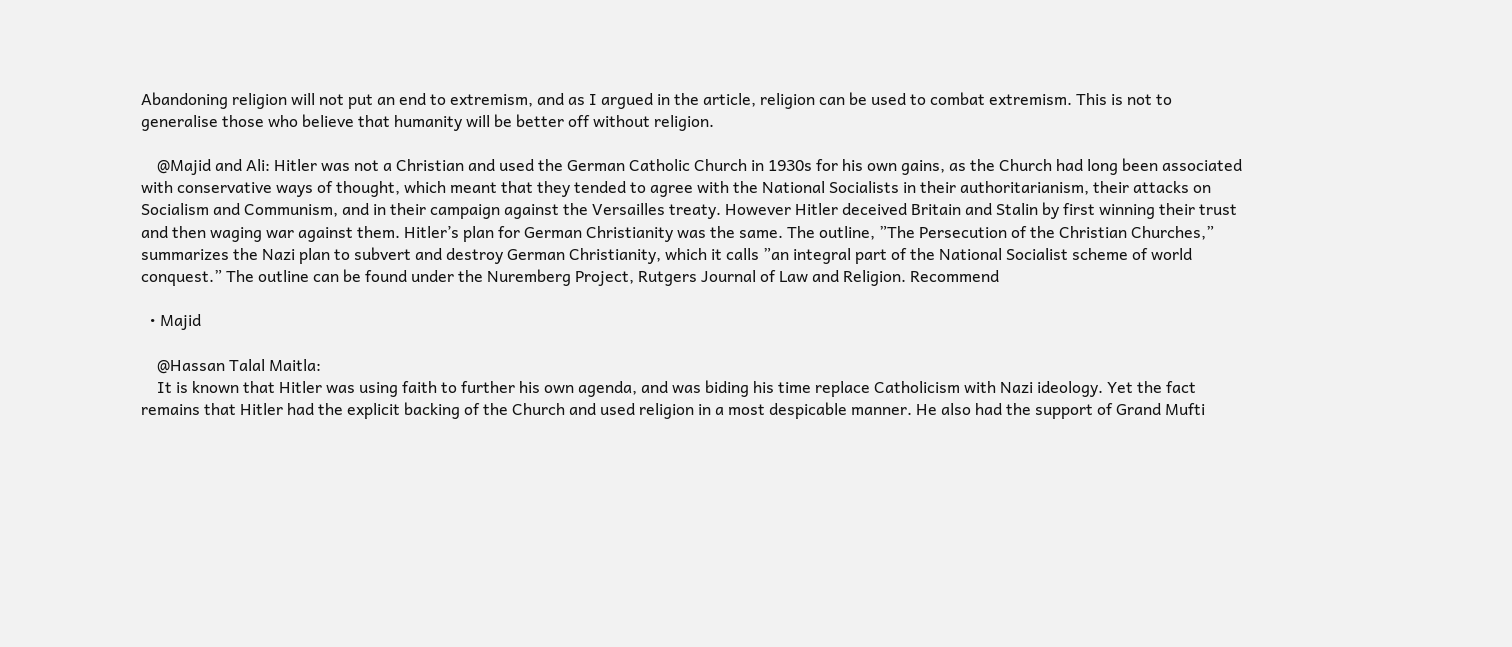Abandoning religion will not put an end to extremism, and as I argued in the article, religion can be used to combat extremism. This is not to generalise those who believe that humanity will be better off without religion.

    @Majid and Ali: Hitler was not a Christian and used the German Catholic Church in 1930s for his own gains, as the Church had long been associated with conservative ways of thought, which meant that they tended to agree with the National Socialists in their authoritarianism, their attacks on Socialism and Communism, and in their campaign against the Versailles treaty. However Hitler deceived Britain and Stalin by first winning their trust and then waging war against them. Hitler’s plan for German Christianity was the same. The outline, ”The Persecution of the Christian Churches,” summarizes the Nazi plan to subvert and destroy German Christianity, which it calls ”an integral part of the National Socialist scheme of world conquest.” The outline can be found under the Nuremberg Project, Rutgers Journal of Law and Religion. Recommend

  • Majid

    @Hassan Talal Maitla:
    It is known that Hitler was using faith to further his own agenda, and was biding his time replace Catholicism with Nazi ideology. Yet the fact remains that Hitler had the explicit backing of the Church and used religion in a most despicable manner. He also had the support of Grand Mufti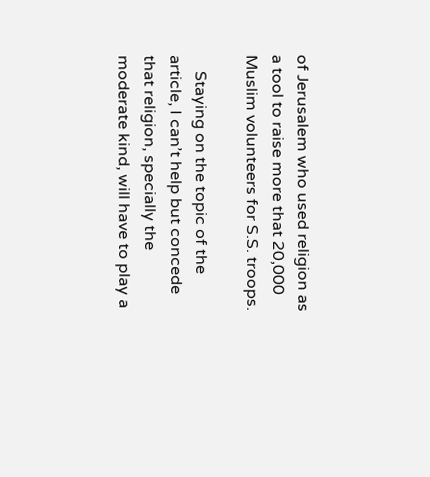of Jerusalem who used religion as a tool to raise more that 20,000 Muslim volunteers for S.S. troops.

    Staying on the topic of the article, I can’t help but concede that religion, specially the moderate kind, will have to play a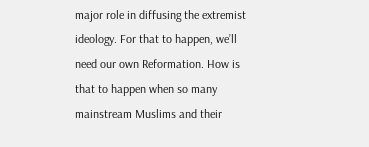major role in diffusing the extremist ideology. For that to happen, we’ll need our own Reformation. How is that to happen when so many mainstream Muslims and their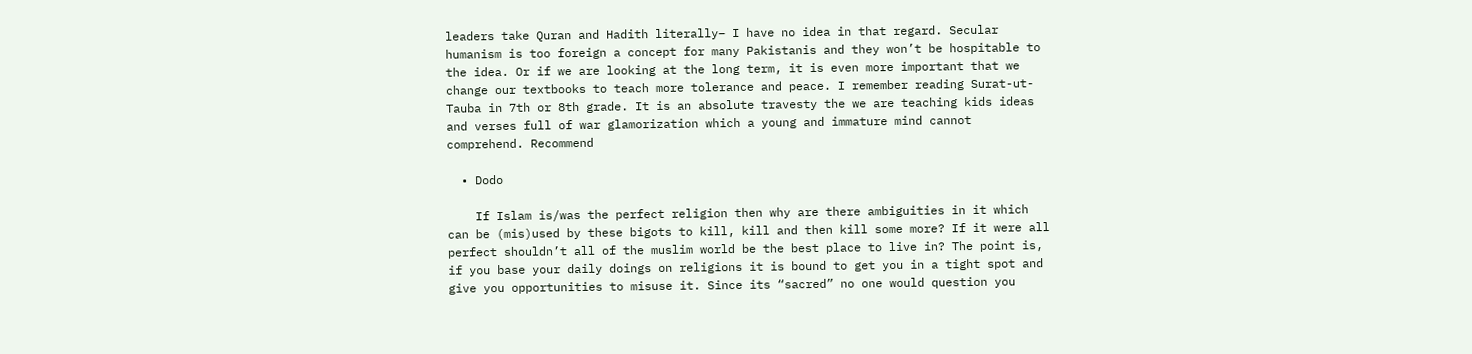leaders take Quran and Hadith literally– I have no idea in that regard. Secular humanism is too foreign a concept for many Pakistanis and they won’t be hospitable to the idea. Or if we are looking at the long term, it is even more important that we change our textbooks to teach more tolerance and peace. I remember reading Surat-ut-Tauba in 7th or 8th grade. It is an absolute travesty the we are teaching kids ideas and verses full of war glamorization which a young and immature mind cannot comprehend. Recommend

  • Dodo

    If Islam is/was the perfect religion then why are there ambiguities in it which can be (mis)used by these bigots to kill, kill and then kill some more? If it were all perfect shouldn’t all of the muslim world be the best place to live in? The point is, if you base your daily doings on religions it is bound to get you in a tight spot and give you opportunities to misuse it. Since its “sacred” no one would question you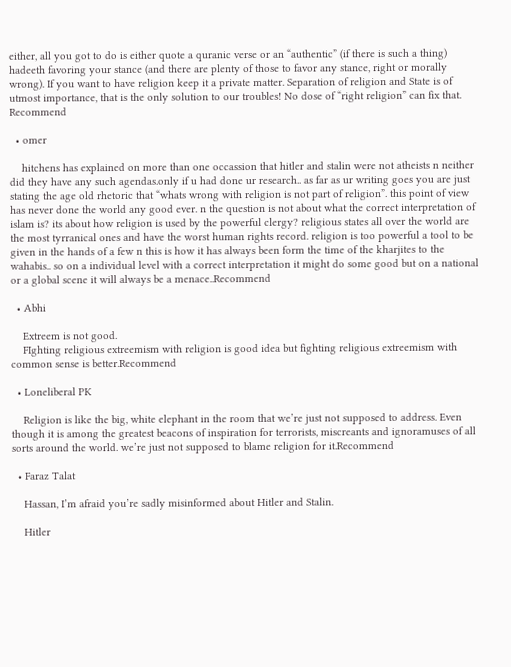either, all you got to do is either quote a quranic verse or an “authentic” (if there is such a thing) hadeeth favoring your stance (and there are plenty of those to favor any stance, right or morally wrong). If you want to have religion keep it a private matter. Separation of religion and State is of utmost importance, that is the only solution to our troubles! No dose of “right religion” can fix that. Recommend

  • omer

    hitchens has explained on more than one occassion that hitler and stalin were not atheists n neither did they have any such agendas.only if u had done ur research.. as far as ur writing goes you are just stating the age old rhetoric that “whats wrong with religion is not part of religion”. this point of view has never done the world any good ever. n the question is not about what the correct interpretation of islam is? its about how religion is used by the powerful clergy? religious states all over the world are the most tyrranical ones and have the worst human rights record. religion is too powerful a tool to be given in the hands of a few n this is how it has always been form the time of the kharjites to the wahabis.. so on a individual level with a correct interpretation it might do some good but on a national or a global scene it will always be a menace..Recommend

  • Abhi

    Extreem is not good.
    FIghting religious extreemism with religion is good idea but fighting religious extreemism with common sense is better.Recommend

  • Loneliberal PK

    Religion is like the big, white elephant in the room that we’re just not supposed to address. Even though it is among the greatest beacons of inspiration for terrorists, miscreants and ignoramuses of all sorts around the world. we’re just not supposed to blame religion for it.Recommend

  • Faraz Talat

    Hassan, I’m afraid you’re sadly misinformed about Hitler and Stalin.

    Hitler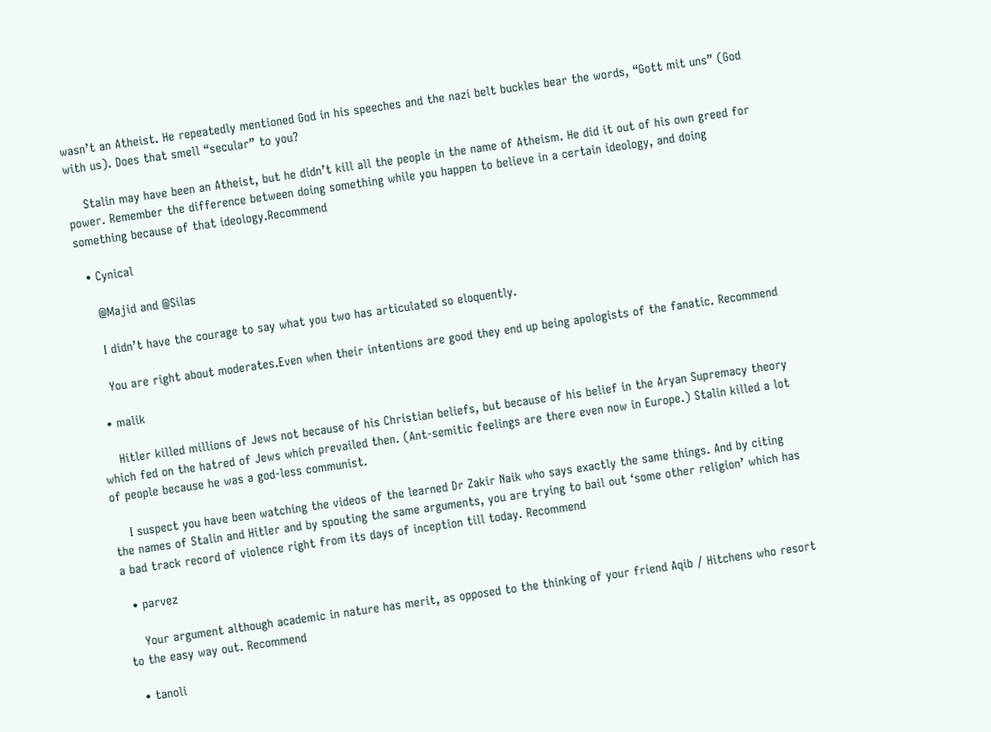wasn’t an Atheist. He repeatedly mentioned God in his speeches and the nazi belt buckles bear the words, “Gott mit uns” (God with us). Does that smell “secular” to you?

    Stalin may have been an Atheist, but he didn’t kill all the people in the name of Atheism. He did it out of his own greed for power. Remember the difference between doing something while you happen to believe in a certain ideology, and doing something because of that ideology.Recommend

  • Cynical

    @Majid and @Silas

    I didn’t have the courage to say what you two has articulated so eloquently.

    You are right about moderates.Even when their intentions are good they end up being apologists of the fanatic. Recommend

  • malik

    Hitler killed millions of Jews not because of his Christian beliefs, but because of his belief in the Aryan Supremacy theory which fed on the hatred of Jews which prevailed then. (Ant-semitic feelings are there even now in Europe.) Stalin killed a lot of people because he was a god-less communist.

    I suspect you have been watching the videos of the learned Dr Zakir Naik who says exactly the same things. And by citing the names of Stalin and Hitler and by spouting the same arguments, you are trying to bail out ‘some other religion’ which has a bad track record of violence right from its days of inception till today. Recommend

  • parvez

    Your argument although academic in nature has merit, as opposed to the thinking of your friend Aqib / Hitchens who resort to the easy way out. Recommend

  • tanoli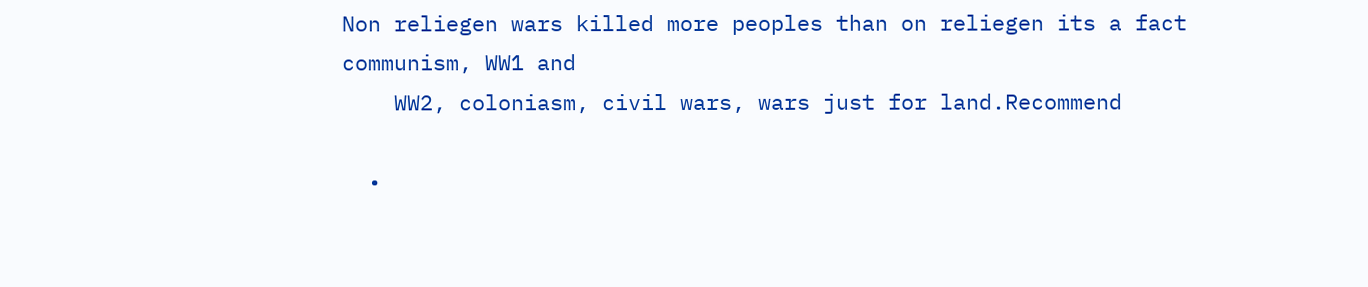Non reliegen wars killed more peoples than on reliegen its a fact communism, WW1 and
    WW2, coloniasm, civil wars, wars just for land.Recommend

  •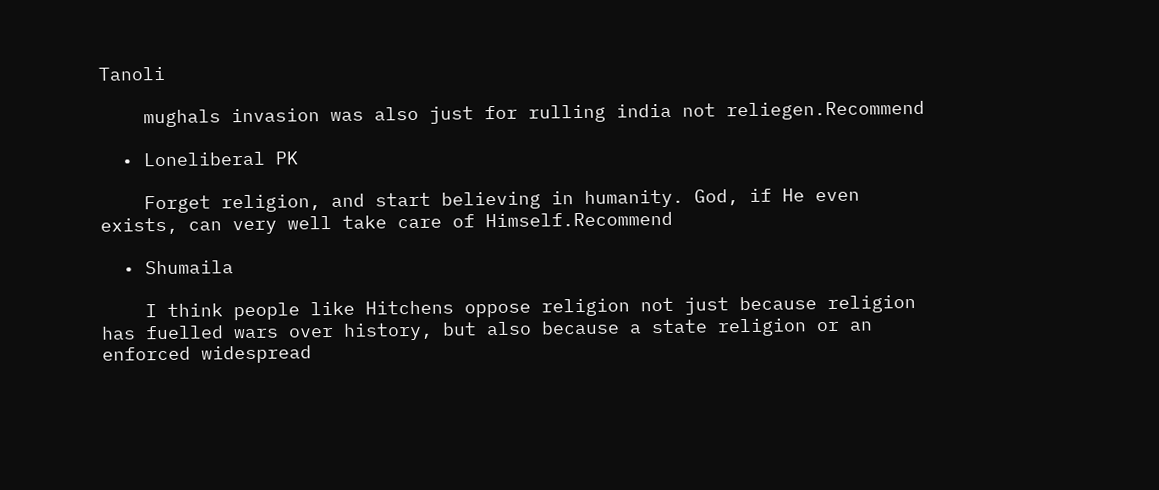Tanoli

    mughals invasion was also just for rulling india not reliegen.Recommend

  • Loneliberal PK

    Forget religion, and start believing in humanity. God, if He even exists, can very well take care of Himself.Recommend

  • Shumaila

    I think people like Hitchens oppose religion not just because religion has fuelled wars over history, but also because a state religion or an enforced widespread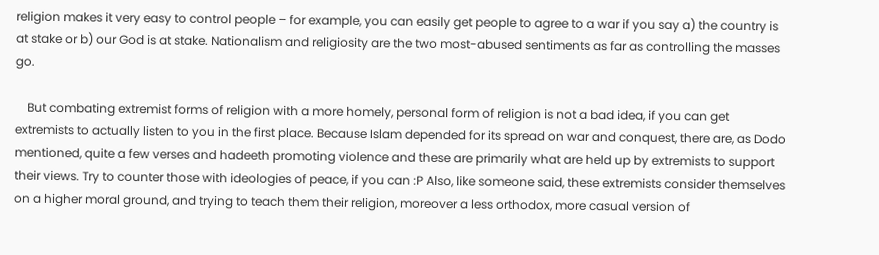religion makes it very easy to control people – for example, you can easily get people to agree to a war if you say a) the country is at stake or b) our God is at stake. Nationalism and religiosity are the two most-abused sentiments as far as controlling the masses go.

    But combating extremist forms of religion with a more homely, personal form of religion is not a bad idea, if you can get extremists to actually listen to you in the first place. Because Islam depended for its spread on war and conquest, there are, as Dodo mentioned, quite a few verses and hadeeth promoting violence and these are primarily what are held up by extremists to support their views. Try to counter those with ideologies of peace, if you can :P Also, like someone said, these extremists consider themselves on a higher moral ground, and trying to teach them their religion, moreover a less orthodox, more casual version of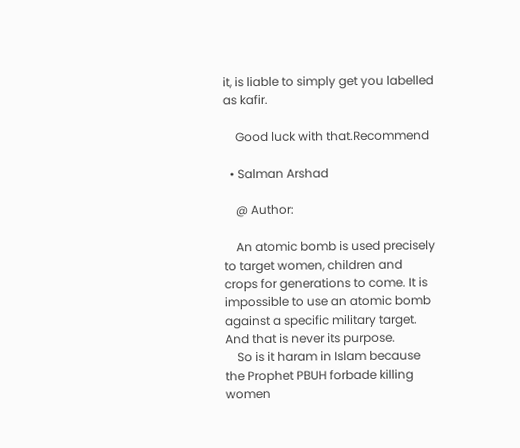it, is liable to simply get you labelled as kafir.

    Good luck with that.Recommend

  • Salman Arshad

    @ Author:

    An atomic bomb is used precisely to target women, children and crops for generations to come. It is impossible to use an atomic bomb against a specific military target. And that is never its purpose.
    So is it haram in Islam because the Prophet PBUH forbade killing women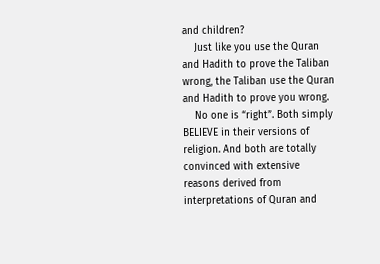and children?
    Just like you use the Quran and Hadith to prove the Taliban wrong, the Taliban use the Quran and Hadith to prove you wrong.
    No one is “right”. Both simply BELIEVE in their versions of religion. And both are totally convinced with extensive reasons derived from interpretations of Quran and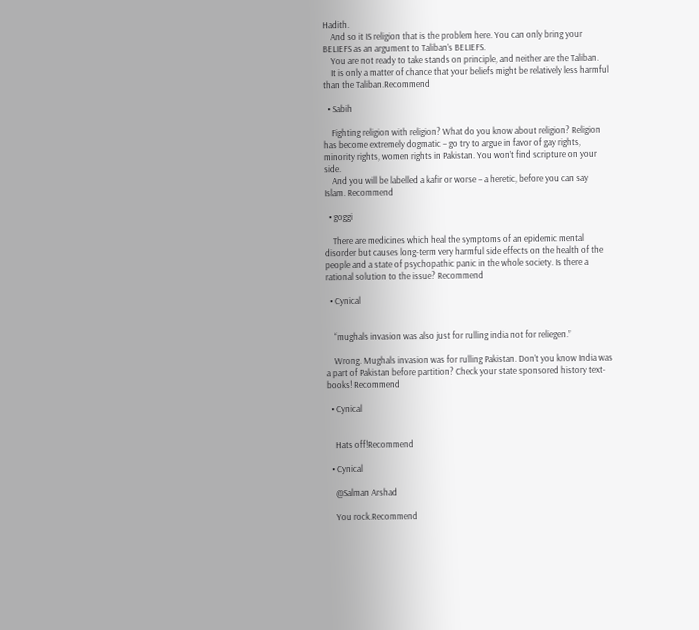Hadith.
    And so it IS religion that is the problem here. You can only bring your BELIEFS as an argument to Taliban’s BELIEFS.
    You are not ready to take stands on principle, and neither are the Taliban.
    It is only a matter of chance that your beliefs might be relatively less harmful than the Taliban.Recommend

  • Sabih

    Fighting religion with religion? What do you know about religion? Religion has become extremely dogmatic – go try to argue in favor of gay rights, minority rights, women rights in Pakistan. You won’t find scripture on your side.
    And you will be labelled a kafir or worse – a heretic, before you can say Islam. Recommend

  • goggi

    There are medicines which heal the symptoms of an epidemic mental disorder but causes long-term very harmful side effects on the health of the people and a state of psychopathic panic in the whole society. Is there a rational solution to the issue? Recommend

  • Cynical


    “mughals invasion was also just for rulling india not for reliegen.”

    Wrong. Mughals invasion was for rulling Pakistan. Don’t you know India was a part of Pakistan before partition? Check your state sponsored history text-books! Recommend

  • Cynical


    Hats off!Recommend

  • Cynical

    @Salman Arshad

    You rock.Recommend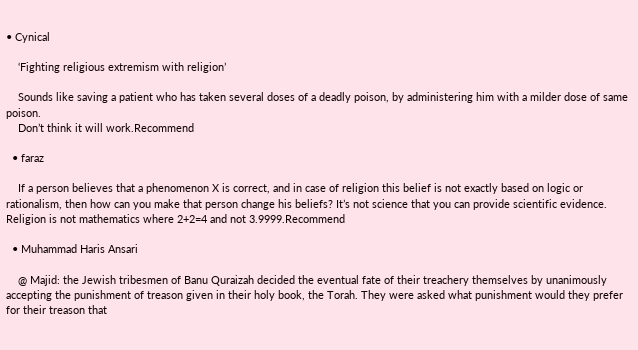• Cynical

    ‘Fighting religious extremism with religion’

    Sounds like saving a patient who has taken several doses of a deadly poison, by administering him with a milder dose of same poison.
    Don’t think it will work.Recommend

  • faraz

    If a person believes that a phenomenon X is correct, and in case of religion this belief is not exactly based on logic or rationalism, then how can you make that person change his beliefs? It’s not science that you can provide scientific evidence. Religion is not mathematics where 2+2=4 and not 3.9999.Recommend

  • Muhammad Haris Ansari

    @ Majid: the Jewish tribesmen of Banu Quraizah decided the eventual fate of their treachery themselves by unanimously accepting the punishment of treason given in their holy book, the Torah. They were asked what punishment would they prefer for their treason that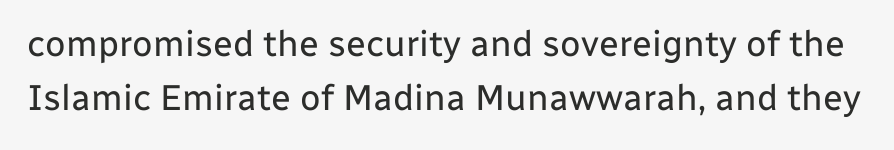compromised the security and sovereignty of the Islamic Emirate of Madina Munawwarah, and they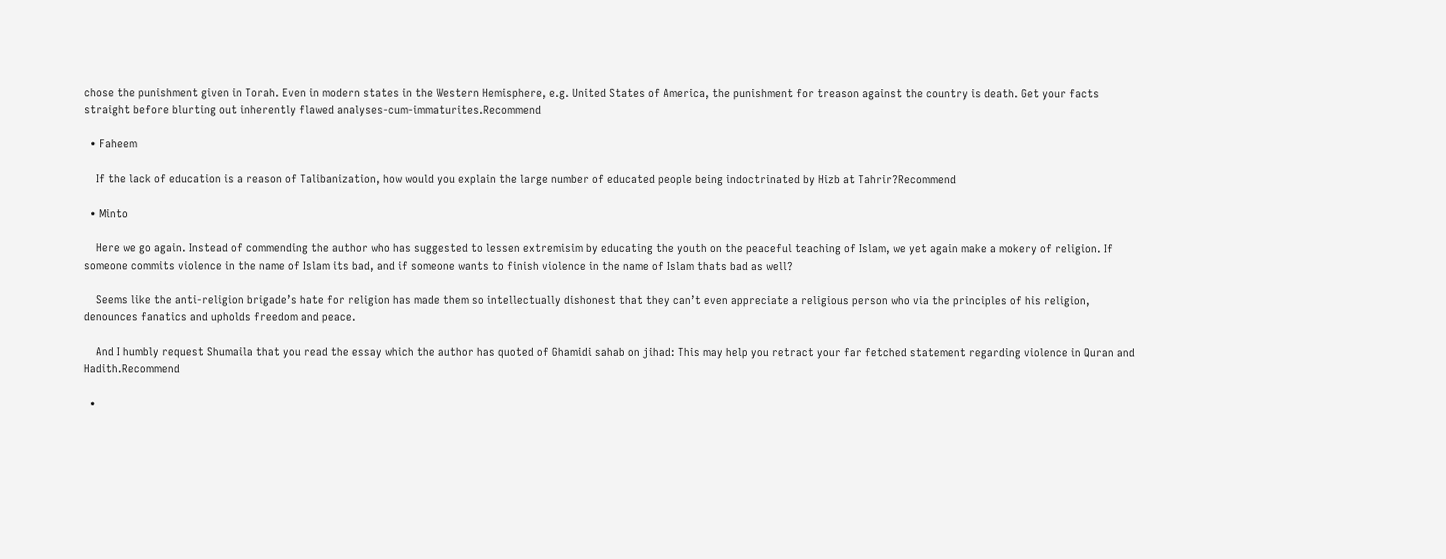chose the punishment given in Torah. Even in modern states in the Western Hemisphere, e.g. United States of America, the punishment for treason against the country is death. Get your facts straight before blurting out inherently flawed analyses-cum-immaturites.Recommend

  • Faheem

    If the lack of education is a reason of Talibanization, how would you explain the large number of educated people being indoctrinated by Hizb at Tahrir?Recommend

  • Minto

    Here we go again. Instead of commending the author who has suggested to lessen extremisim by educating the youth on the peaceful teaching of Islam, we yet again make a mokery of religion. If someone commits violence in the name of Islam its bad, and if someone wants to finish violence in the name of Islam thats bad as well?

    Seems like the anti-religion brigade’s hate for religion has made them so intellectually dishonest that they can’t even appreciate a religious person who via the principles of his religion, denounces fanatics and upholds freedom and peace.

    And I humbly request Shumaila that you read the essay which the author has quoted of Ghamidi sahab on jihad: This may help you retract your far fetched statement regarding violence in Quran and Hadith.Recommend

  •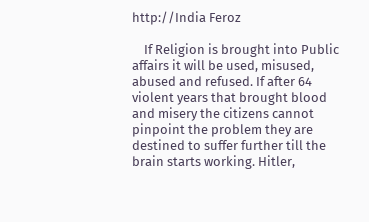http://India Feroz

    If Religion is brought into Public affairs it will be used, misused, abused and refused. If after 64 violent years that brought blood and misery the citizens cannot pinpoint the problem they are destined to suffer further till the brain starts working. Hitler,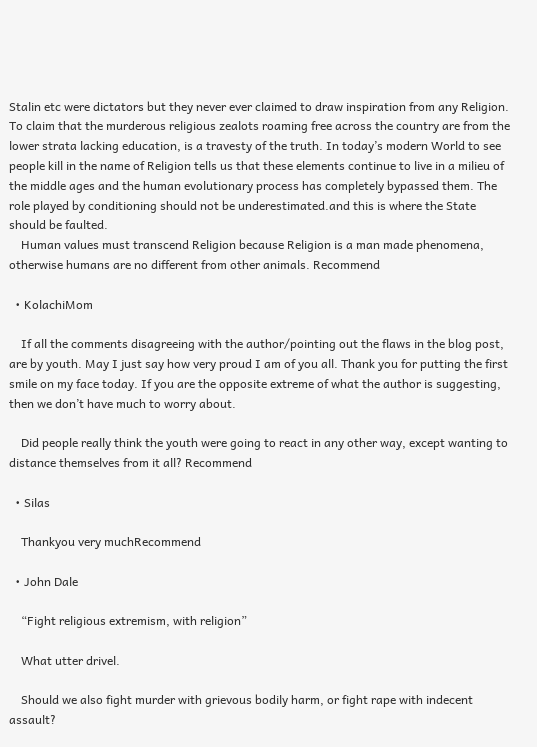Stalin etc were dictators but they never ever claimed to draw inspiration from any Religion. To claim that the murderous religious zealots roaming free across the country are from the lower strata lacking education, is a travesty of the truth. In today’s modern World to see people kill in the name of Religion tells us that these elements continue to live in a milieu of the middle ages and the human evolutionary process has completely bypassed them. The role played by conditioning should not be underestimated.and this is where the State should be faulted.
    Human values must transcend Religion because Religion is a man made phenomena, otherwise humans are no different from other animals. Recommend

  • KolachiMom

    If all the comments disagreeing with the author/pointing out the flaws in the blog post, are by youth. May I just say how very proud I am of you all. Thank you for putting the first smile on my face today. If you are the opposite extreme of what the author is suggesting, then we don’t have much to worry about.

    Did people really think the youth were going to react in any other way, except wanting to distance themselves from it all? Recommend

  • Silas

    Thankyou very muchRecommend

  • John Dale

    “Fight religious extremism, with religion”

    What utter drivel.

    Should we also fight murder with grievous bodily harm, or fight rape with indecent assault?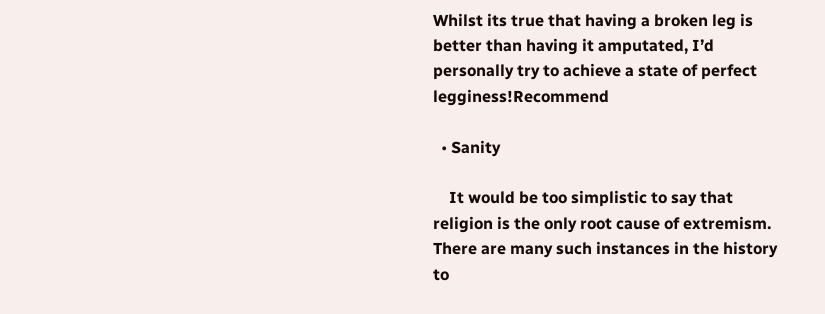Whilst its true that having a broken leg is better than having it amputated, I’d personally try to achieve a state of perfect legginess!Recommend

  • Sanity

    It would be too simplistic to say that religion is the only root cause of extremism. There are many such instances in the history to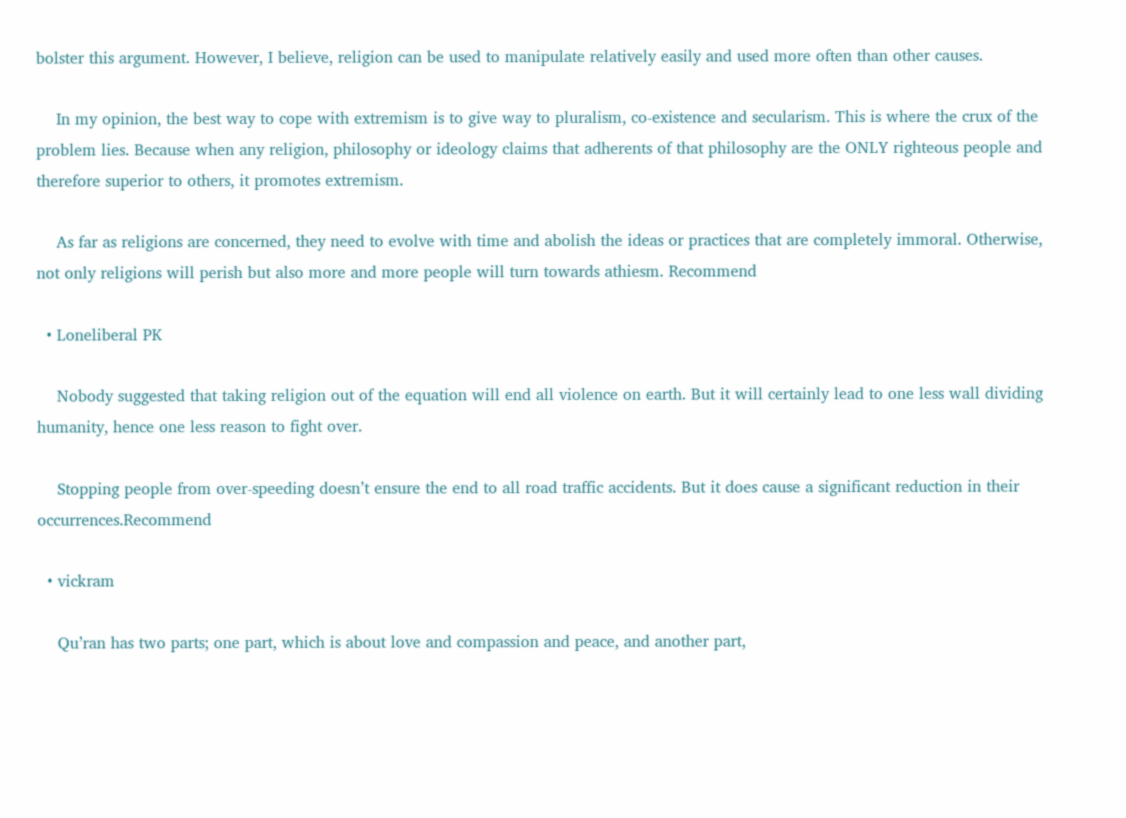bolster this argument. However, I believe, religion can be used to manipulate relatively easily and used more often than other causes.

    In my opinion, the best way to cope with extremism is to give way to pluralism, co-existence and secularism. This is where the crux of the problem lies. Because when any religion, philosophy or ideology claims that adherents of that philosophy are the ONLY righteous people and therefore superior to others, it promotes extremism.

    As far as religions are concerned, they need to evolve with time and abolish the ideas or practices that are completely immoral. Otherwise, not only religions will perish but also more and more people will turn towards athiesm. Recommend

  • Loneliberal PK

    Nobody suggested that taking religion out of the equation will end all violence on earth. But it will certainly lead to one less wall dividing humanity, hence one less reason to fight over.

    Stopping people from over-speeding doesn’t ensure the end to all road traffic accidents. But it does cause a significant reduction in their occurrences.Recommend

  • vickram

    Qu’ran has two parts; one part, which is about love and compassion and peace, and another part,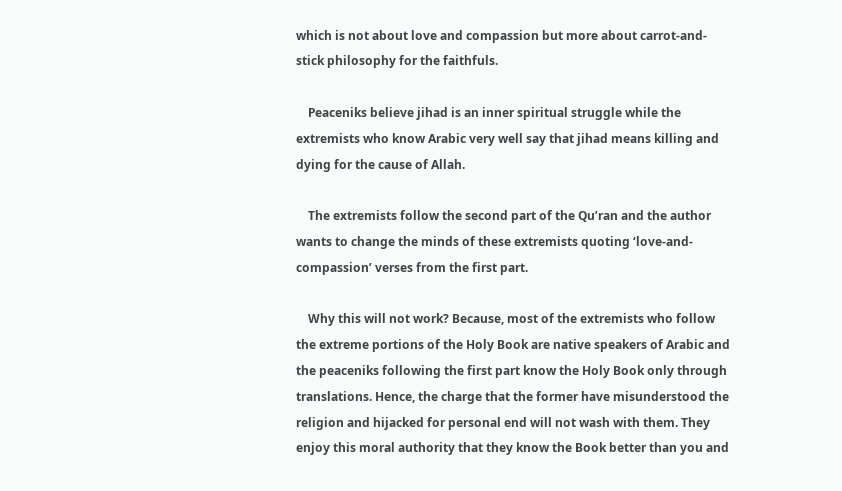which is not about love and compassion but more about carrot-and-stick philosophy for the faithfuls.

    Peaceniks believe jihad is an inner spiritual struggle while the extremists who know Arabic very well say that jihad means killing and dying for the cause of Allah.

    The extremists follow the second part of the Qu’ran and the author wants to change the minds of these extremists quoting ‘love-and-compassion’ verses from the first part.

    Why this will not work? Because, most of the extremists who follow the extreme portions of the Holy Book are native speakers of Arabic and the peaceniks following the first part know the Holy Book only through translations. Hence, the charge that the former have misunderstood the religion and hijacked for personal end will not wash with them. They enjoy this moral authority that they know the Book better than you and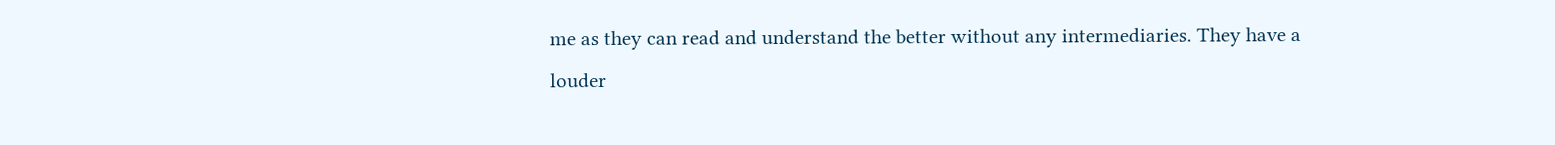me as they can read and understand the better without any intermediaries. They have a louder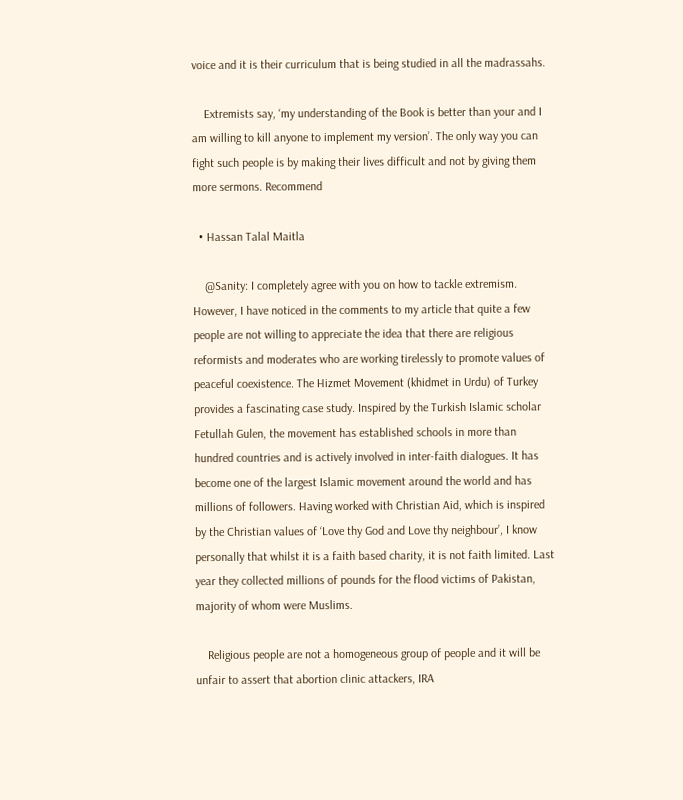voice and it is their curriculum that is being studied in all the madrassahs.

    Extremists say, ‘my understanding of the Book is better than your and I am willing to kill anyone to implement my version’. The only way you can fight such people is by making their lives difficult and not by giving them more sermons. Recommend

  • Hassan Talal Maitla

    @Sanity: I completely agree with you on how to tackle extremism. However, I have noticed in the comments to my article that quite a few people are not willing to appreciate the idea that there are religious reformists and moderates who are working tirelessly to promote values of peaceful coexistence. The Hizmet Movement (khidmet in Urdu) of Turkey provides a fascinating case study. Inspired by the Turkish Islamic scholar Fetullah Gulen, the movement has established schools in more than hundred countries and is actively involved in inter-faith dialogues. It has become one of the largest Islamic movement around the world and has millions of followers. Having worked with Christian Aid, which is inspired by the Christian values of ‘Love thy God and Love thy neighbour’, I know personally that whilst it is a faith based charity, it is not faith limited. Last year they collected millions of pounds for the flood victims of Pakistan, majority of whom were Muslims.

    Religious people are not a homogeneous group of people and it will be unfair to assert that abortion clinic attackers, IRA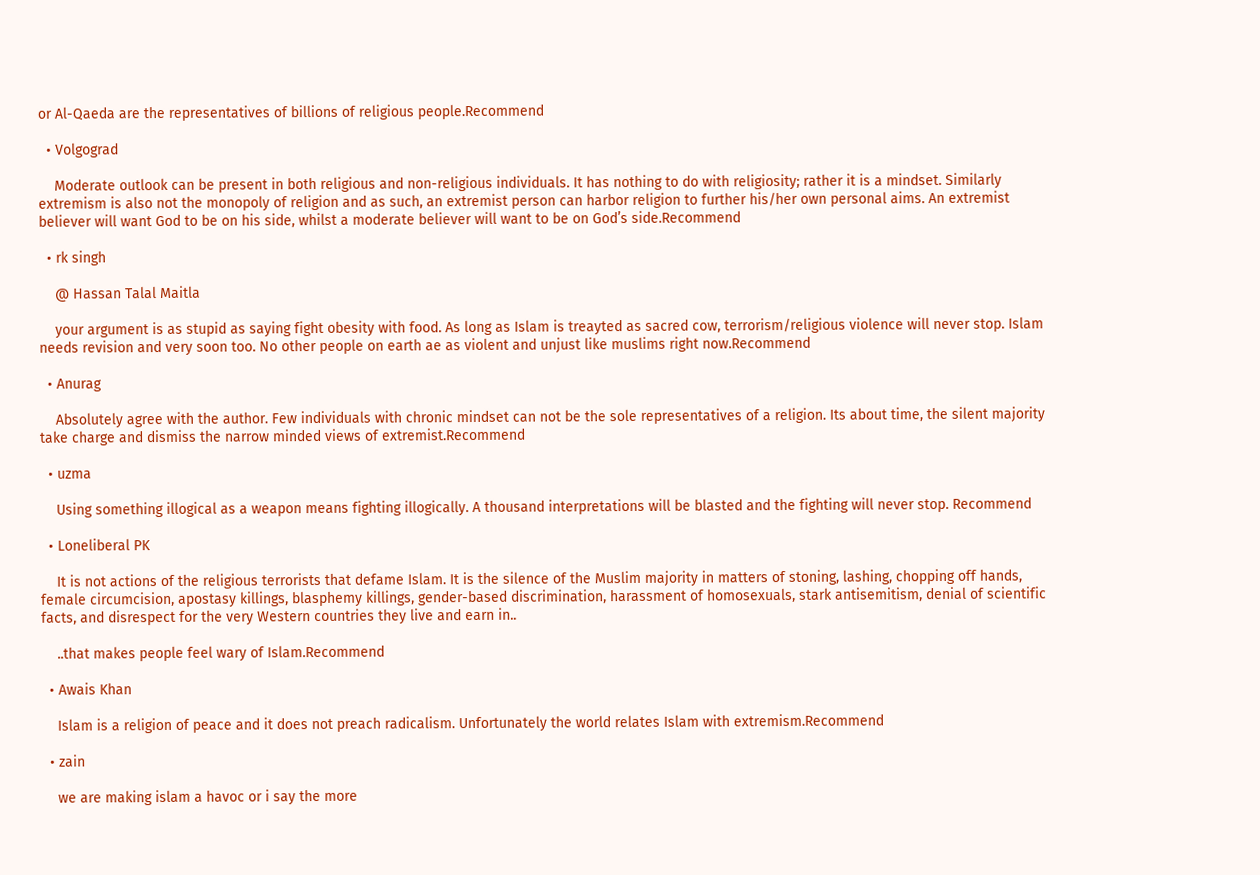or Al-Qaeda are the representatives of billions of religious people.Recommend

  • Volgograd

    Moderate outlook can be present in both religious and non-religious individuals. It has nothing to do with religiosity; rather it is a mindset. Similarly extremism is also not the monopoly of religion and as such, an extremist person can harbor religion to further his/her own personal aims. An extremist believer will want God to be on his side, whilst a moderate believer will want to be on God’s side.Recommend

  • rk singh

    @ Hassan Talal Maitla

    your argument is as stupid as saying fight obesity with food. As long as Islam is treayted as sacred cow, terrorism/religious violence will never stop. Islam needs revision and very soon too. No other people on earth ae as violent and unjust like muslims right now.Recommend

  • Anurag

    Absolutely agree with the author. Few individuals with chronic mindset can not be the sole representatives of a religion. Its about time, the silent majority take charge and dismiss the narrow minded views of extremist.Recommend

  • uzma

    Using something illogical as a weapon means fighting illogically. A thousand interpretations will be blasted and the fighting will never stop. Recommend

  • Loneliberal PK

    It is not actions of the religious terrorists that defame Islam. It is the silence of the Muslim majority in matters of stoning, lashing, chopping off hands, female circumcision, apostasy killings, blasphemy killings, gender-based discrimination, harassment of homosexuals, stark antisemitism, denial of scientific facts, and disrespect for the very Western countries they live and earn in..

    ..that makes people feel wary of Islam.Recommend

  • Awais Khan

    Islam is a religion of peace and it does not preach radicalism. Unfortunately the world relates Islam with extremism.Recommend

  • zain

    we are making islam a havoc or i say the more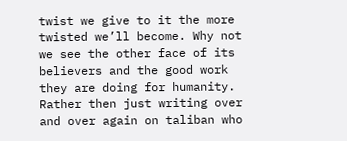twist we give to it the more twisted we’ll become. Why not we see the other face of its believers and the good work they are doing for humanity. Rather then just writing over and over again on taliban who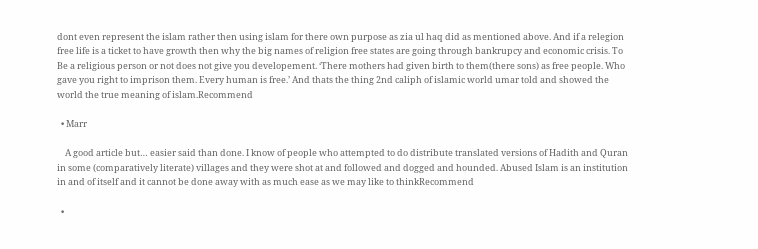dont even represent the islam rather then using islam for there own purpose as zia ul haq did as mentioned above. And if a relegion free life is a ticket to have growth then why the big names of religion free states are going through bankrupcy and economic crisis. To Be a religious person or not does not give you developement. ‘There mothers had given birth to them(there sons) as free people. Who gave you right to imprison them. Every human is free.’ And thats the thing 2nd caliph of islamic world umar told and showed the world the true meaning of islam.Recommend

  • Marr

    A good article but… easier said than done. I know of people who attempted to do distribute translated versions of Hadith and Quran in some (comparatively literate) villages and they were shot at and followed and dogged and hounded. Abused Islam is an institution in and of itself and it cannot be done away with as much ease as we may like to thinkRecommend

  •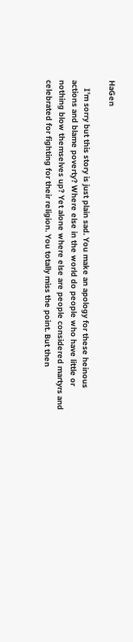HaGen

    I’m sorry but this story is just plain sad. You make an apology for these heinous actions and blame poverty? Where else in the world do people who have little or nothing blow themselves up? Yet alone where else are people considered martyrs and celebrated for fighting for their religion. You totally miss the point. But then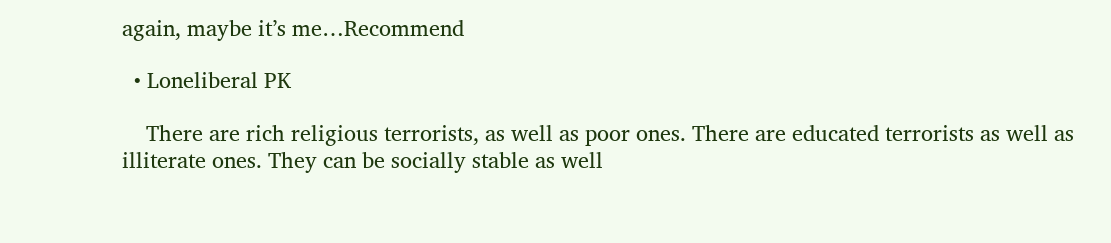again, maybe it’s me…Recommend

  • Loneliberal PK

    There are rich religious terrorists, as well as poor ones. There are educated terrorists as well as illiterate ones. They can be socially stable as well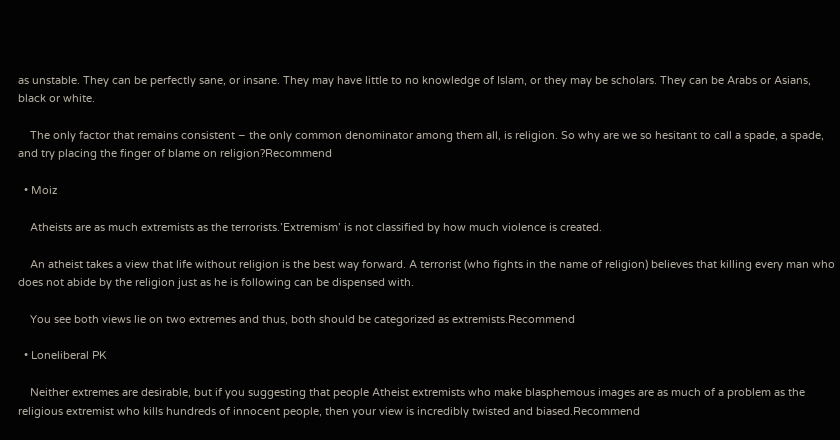as unstable. They can be perfectly sane, or insane. They may have little to no knowledge of Islam, or they may be scholars. They can be Arabs or Asians, black or white.

    The only factor that remains consistent – the only common denominator among them all, is religion. So why are we so hesitant to call a spade, a spade, and try placing the finger of blame on religion?Recommend

  • Moiz

    Atheists are as much extremists as the terrorists.’Extremism’ is not classified by how much violence is created.

    An atheist takes a view that life without religion is the best way forward. A terrorist (who fights in the name of religion) believes that killing every man who does not abide by the religion just as he is following can be dispensed with.

    You see both views lie on two extremes and thus, both should be categorized as extremists.Recommend

  • Loneliberal PK

    Neither extremes are desirable, but if you suggesting that people Atheist extremists who make blasphemous images are as much of a problem as the religious extremist who kills hundreds of innocent people, then your view is incredibly twisted and biased.Recommend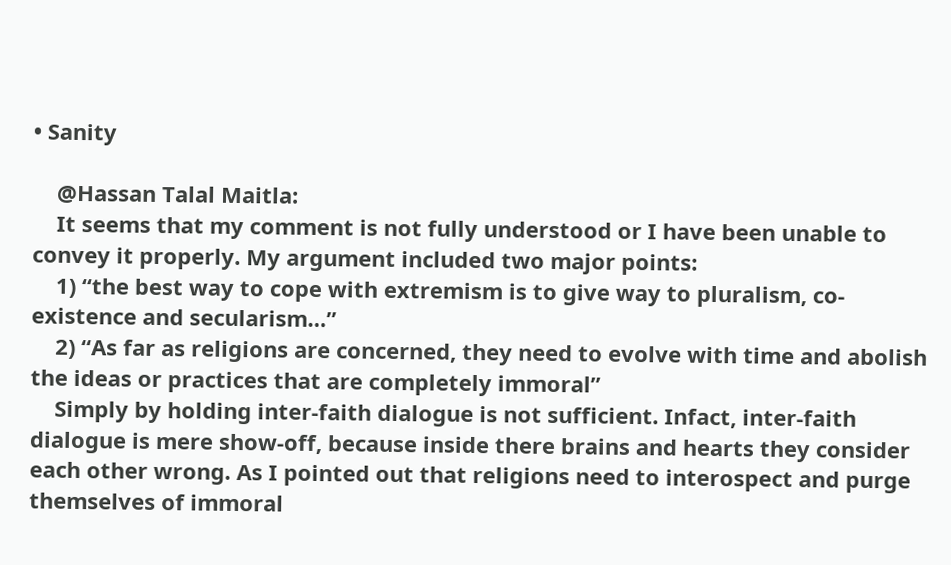• Sanity

    @Hassan Talal Maitla:
    It seems that my comment is not fully understood or I have been unable to convey it properly. My argument included two major points:
    1) “the best way to cope with extremism is to give way to pluralism, co-existence and secularism…”
    2) “As far as religions are concerned, they need to evolve with time and abolish the ideas or practices that are completely immoral”
    Simply by holding inter-faith dialogue is not sufficient. Infact, inter-faith dialogue is mere show-off, because inside there brains and hearts they consider each other wrong. As I pointed out that religions need to interospect and purge themselves of immoral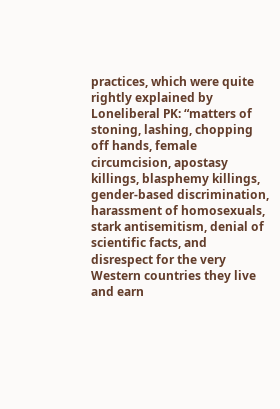practices, which were quite rightly explained by Loneliberal PK: “matters of stoning, lashing, chopping off hands, female circumcision, apostasy killings, blasphemy killings, gender-based discrimination, harassment of homosexuals, stark antisemitism, denial of scientific facts, and disrespect for the very Western countries they live and earn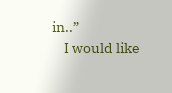in..”
    I would like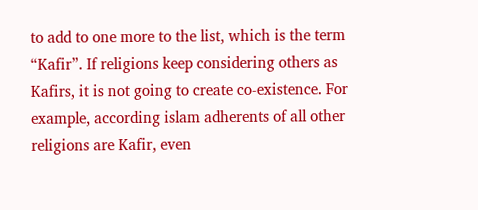to add to one more to the list, which is the term “Kafir”. If religions keep considering others as Kafirs, it is not going to create co-existence. For example, according islam adherents of all other religions are Kafir, even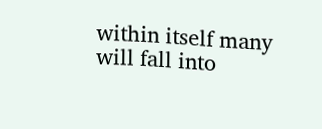within itself many will fall into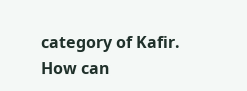category of Kafir. How can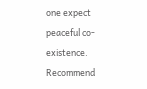one expect peaceful co-existence. Recommend